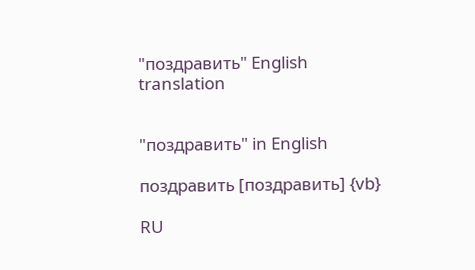"поздравить" English translation


"поздравить" in English

поздравить [поздравить] {vb}

RU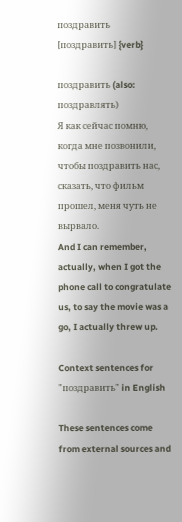поздравить
[поздравить] {verb}

поздравить (also: поздравлять)
Я как сейчас помню, когда мне позвонили, чтобы поздравить нас, сказать, что фильм прошел, меня чуть не вырвало.
And I can remember, actually, when I got the phone call to congratulate us, to say the movie was a go, I actually threw up.

Context sentences for "поздравить" in English

These sentences come from external sources and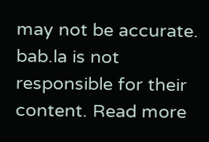may not be accurate. bab.la is not responsible for their content. Read more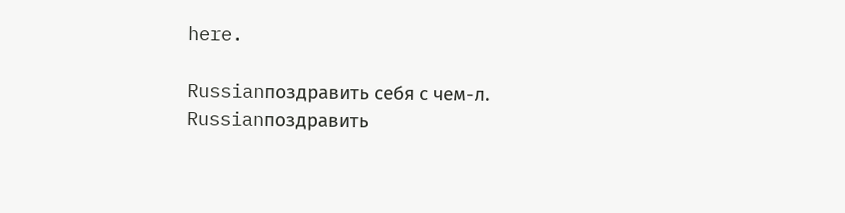here.

Russianпоздравить себя с чем-л.
Russianпоздравить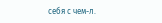себя с чем-л.